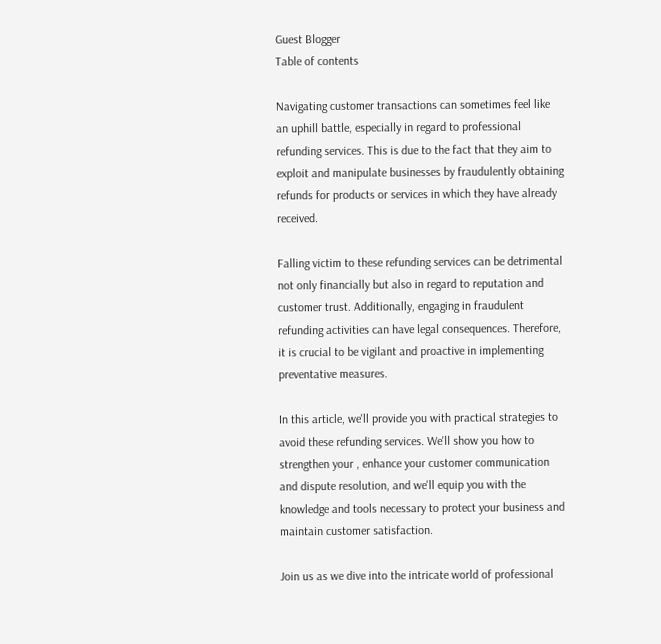Guest Blogger
Table of contents

Navigating customer transactions can sometimes feel like an uphill battle, especially in regard to professional refunding services. This is due to the fact that they aim to exploit and manipulate businesses by fraudulently obtaining refunds for products or services in which they have already received.

Falling victim to these refunding services can be detrimental not only financially but also in regard to reputation and customer trust. Additionally, engaging in fraudulent refunding activities can have legal consequences. Therefore, it is crucial to be vigilant and proactive in implementing preventative measures.

In this article, we'll provide you with practical strategies to avoid these refunding services. We'll show you how to strengthen your , enhance your customer communication and dispute resolution, and we'll equip you with the knowledge and tools necessary to protect your business and maintain customer satisfaction.

Join us as we dive into the intricate world of professional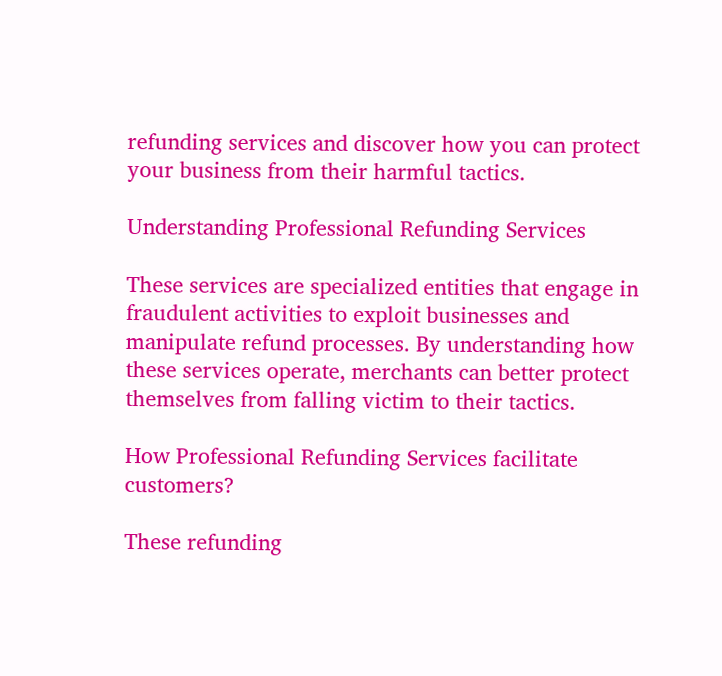refunding services and discover how you can protect your business from their harmful tactics.

Understanding Professional Refunding Services

These services are specialized entities that engage in fraudulent activities to exploit businesses and manipulate refund processes. By understanding how these services operate, merchants can better protect themselves from falling victim to their tactics.

How Professional Refunding Services facilitate customers?

These refunding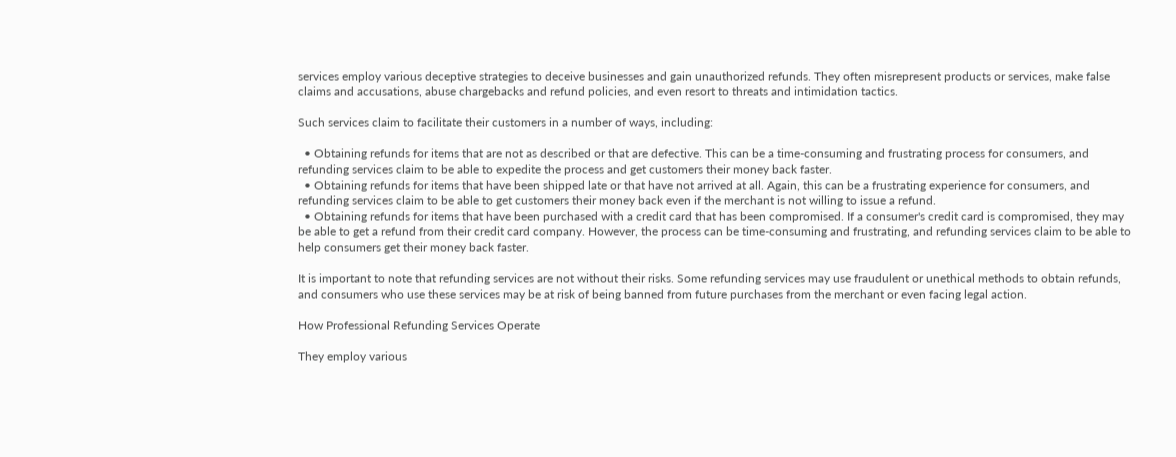services employ various deceptive strategies to deceive businesses and gain unauthorized refunds. They often misrepresent products or services, make false claims and accusations, abuse chargebacks and refund policies, and even resort to threats and intimidation tactics.

Such services claim to facilitate their customers in a number of ways, including:

  • Obtaining refunds for items that are not as described or that are defective. This can be a time-consuming and frustrating process for consumers, and refunding services claim to be able to expedite the process and get customers their money back faster.
  • Obtaining refunds for items that have been shipped late or that have not arrived at all. Again, this can be a frustrating experience for consumers, and refunding services claim to be able to get customers their money back even if the merchant is not willing to issue a refund.
  • Obtaining refunds for items that have been purchased with a credit card that has been compromised. If a consumer's credit card is compromised, they may be able to get a refund from their credit card company. However, the process can be time-consuming and frustrating, and refunding services claim to be able to help consumers get their money back faster.

It is important to note that refunding services are not without their risks. Some refunding services may use fraudulent or unethical methods to obtain refunds, and consumers who use these services may be at risk of being banned from future purchases from the merchant or even facing legal action.

How Professional Refunding Services Operate

They employ various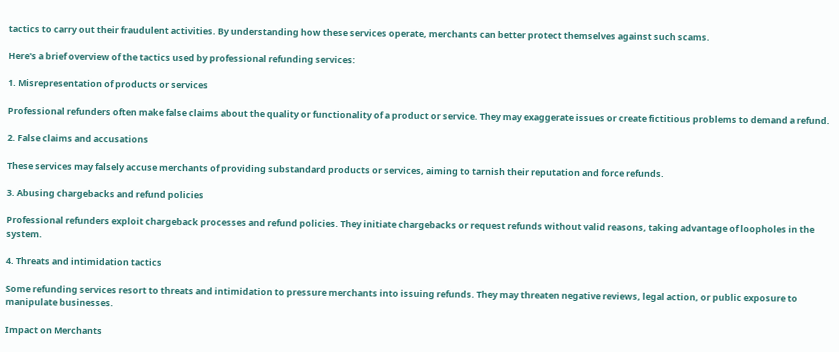tactics to carry out their fraudulent activities. By understanding how these services operate, merchants can better protect themselves against such scams.

Here's a brief overview of the tactics used by professional refunding services:

1. Misrepresentation of products or services

Professional refunders often make false claims about the quality or functionality of a product or service. They may exaggerate issues or create fictitious problems to demand a refund.

2. False claims and accusations

These services may falsely accuse merchants of providing substandard products or services, aiming to tarnish their reputation and force refunds.

3. Abusing chargebacks and refund policies

Professional refunders exploit chargeback processes and refund policies. They initiate chargebacks or request refunds without valid reasons, taking advantage of loopholes in the system.

4. Threats and intimidation tactics

Some refunding services resort to threats and intimidation to pressure merchants into issuing refunds. They may threaten negative reviews, legal action, or public exposure to manipulate businesses.

Impact on Merchants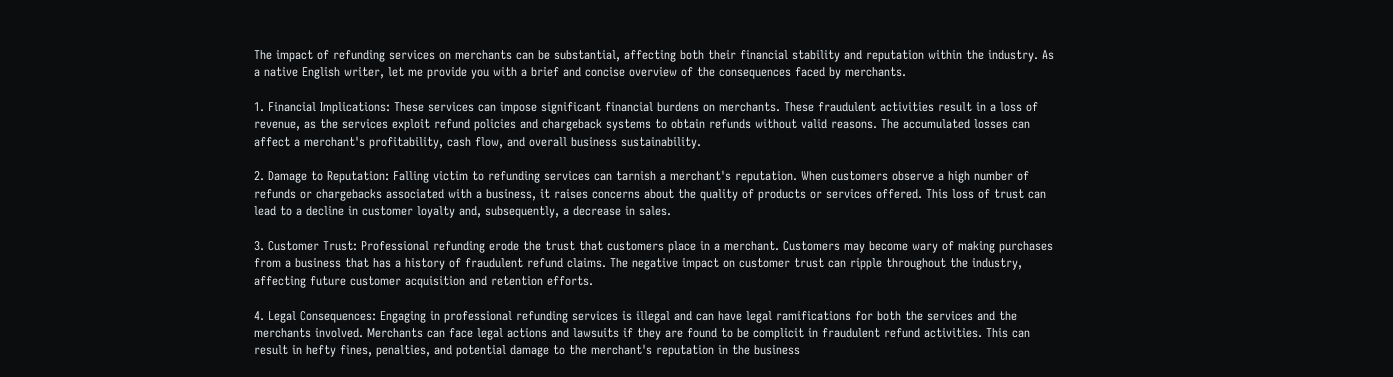The impact of refunding services on merchants can be substantial, affecting both their financial stability and reputation within the industry. As a native English writer, let me provide you with a brief and concise overview of the consequences faced by merchants.

1. Financial Implications: These services can impose significant financial burdens on merchants. These fraudulent activities result in a loss of revenue, as the services exploit refund policies and chargeback systems to obtain refunds without valid reasons. The accumulated losses can affect a merchant's profitability, cash flow, and overall business sustainability.

2. Damage to Reputation: Falling victim to refunding services can tarnish a merchant's reputation. When customers observe a high number of refunds or chargebacks associated with a business, it raises concerns about the quality of products or services offered. This loss of trust can lead to a decline in customer loyalty and, subsequently, a decrease in sales.

3. Customer Trust: Professional refunding erode the trust that customers place in a merchant. Customers may become wary of making purchases from a business that has a history of fraudulent refund claims. The negative impact on customer trust can ripple throughout the industry, affecting future customer acquisition and retention efforts.

4. Legal Consequences: Engaging in professional refunding services is illegal and can have legal ramifications for both the services and the merchants involved. Merchants can face legal actions and lawsuits if they are found to be complicit in fraudulent refund activities. This can result in hefty fines, penalties, and potential damage to the merchant's reputation in the business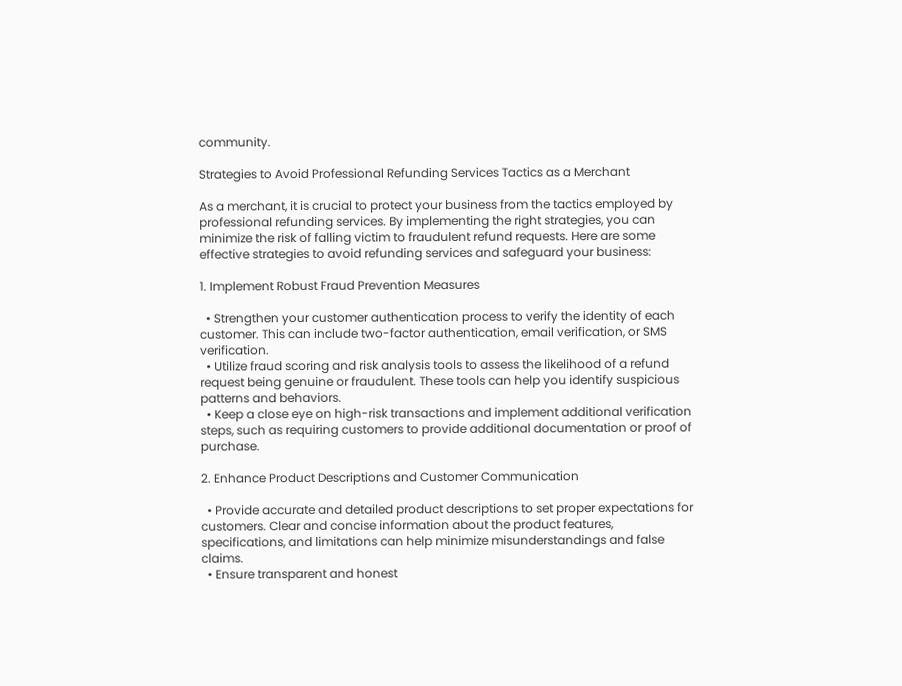community.

Strategies to Avoid Professional Refunding Services Tactics as a Merchant

As a merchant, it is crucial to protect your business from the tactics employed by professional refunding services. By implementing the right strategies, you can minimize the risk of falling victim to fraudulent refund requests. Here are some effective strategies to avoid refunding services and safeguard your business:

1. Implement Robust Fraud Prevention Measures

  • Strengthen your customer authentication process to verify the identity of each customer. This can include two-factor authentication, email verification, or SMS verification.
  • Utilize fraud scoring and risk analysis tools to assess the likelihood of a refund request being genuine or fraudulent. These tools can help you identify suspicious patterns and behaviors.
  • Keep a close eye on high-risk transactions and implement additional verification steps, such as requiring customers to provide additional documentation or proof of purchase.

2. Enhance Product Descriptions and Customer Communication

  • Provide accurate and detailed product descriptions to set proper expectations for customers. Clear and concise information about the product features, specifications, and limitations can help minimize misunderstandings and false claims.
  • Ensure transparent and honest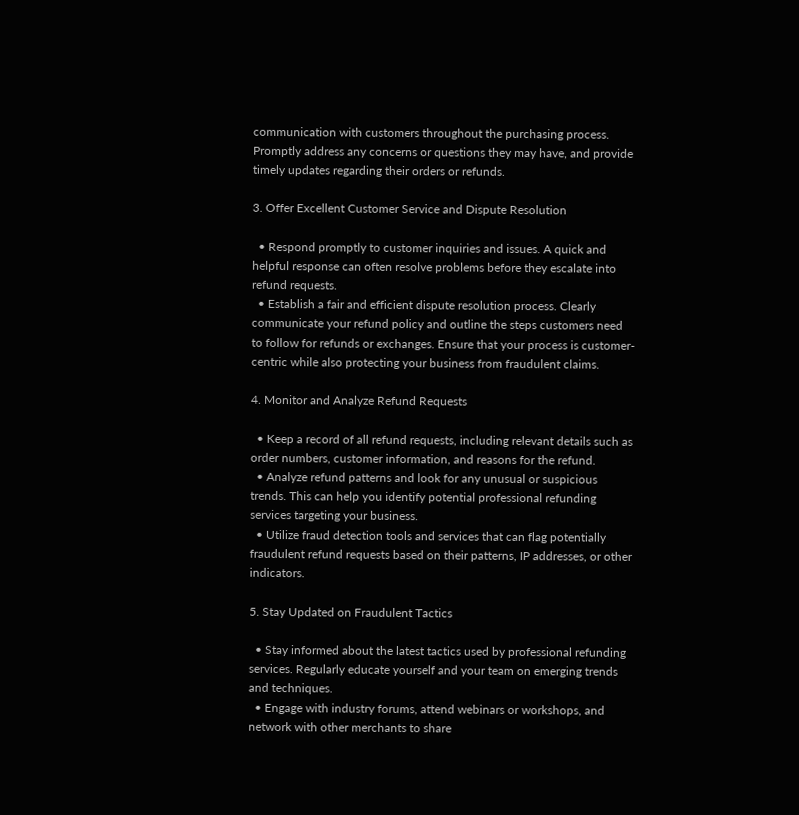communication with customers throughout the purchasing process. Promptly address any concerns or questions they may have, and provide timely updates regarding their orders or refunds.

3. Offer Excellent Customer Service and Dispute Resolution

  • Respond promptly to customer inquiries and issues. A quick and helpful response can often resolve problems before they escalate into refund requests.
  • Establish a fair and efficient dispute resolution process. Clearly communicate your refund policy and outline the steps customers need to follow for refunds or exchanges. Ensure that your process is customer-centric while also protecting your business from fraudulent claims.

4. Monitor and Analyze Refund Requests

  • Keep a record of all refund requests, including relevant details such as order numbers, customer information, and reasons for the refund.
  • Analyze refund patterns and look for any unusual or suspicious trends. This can help you identify potential professional refunding services targeting your business.
  • Utilize fraud detection tools and services that can flag potentially fraudulent refund requests based on their patterns, IP addresses, or other indicators.

5. Stay Updated on Fraudulent Tactics

  • Stay informed about the latest tactics used by professional refunding services. Regularly educate yourself and your team on emerging trends and techniques.
  • Engage with industry forums, attend webinars or workshops, and network with other merchants to share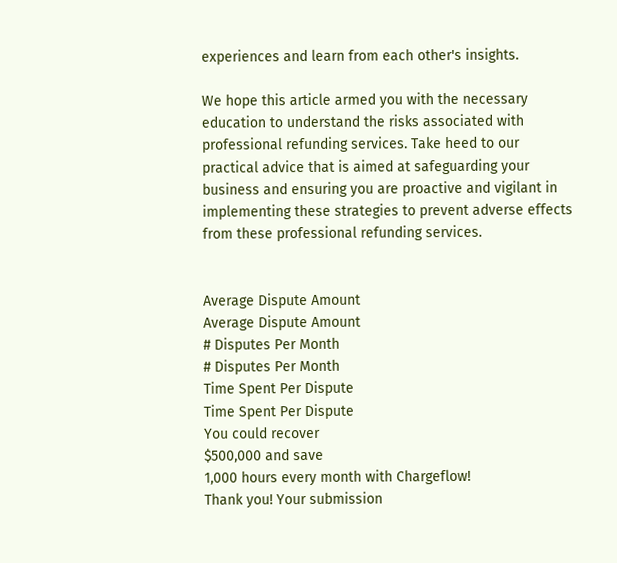experiences and learn from each other's insights.

We hope this article armed you with the necessary education to understand the risks associated with professional refunding services. Take heed to our practical advice that is aimed at safeguarding your business and ensuring you are proactive and vigilant in implementing these strategies to prevent adverse effects from these professional refunding services.


Average Dispute Amount
Average Dispute Amount
# Disputes Per Month
# Disputes Per Month
Time Spent Per Dispute
Time Spent Per Dispute
You could recover
$500,000 and save
1,000 hours every month with Chargeflow!
Thank you! Your submission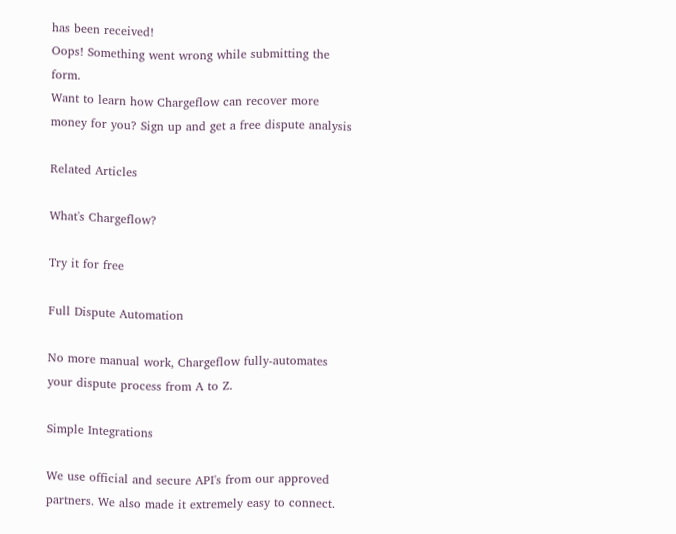has been received!
Oops! Something went wrong while submitting the form.
Want to learn how Chargeflow can recover more money for you? Sign up and get a free dispute analysis

Related Articles

What's Chargeflow?

Try it for free

Full Dispute Automation

No more manual work, Chargeflow fully-automates your dispute process from A to Z.

Simple Integrations

We use official and secure API's from our approved partners. We also made it extremely easy to connect.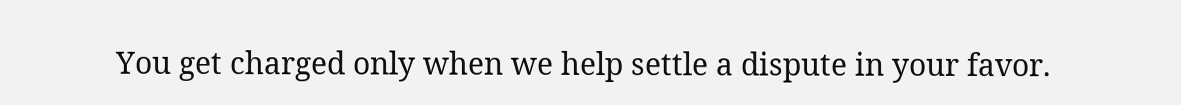You get charged only when we help settle a dispute in your favor.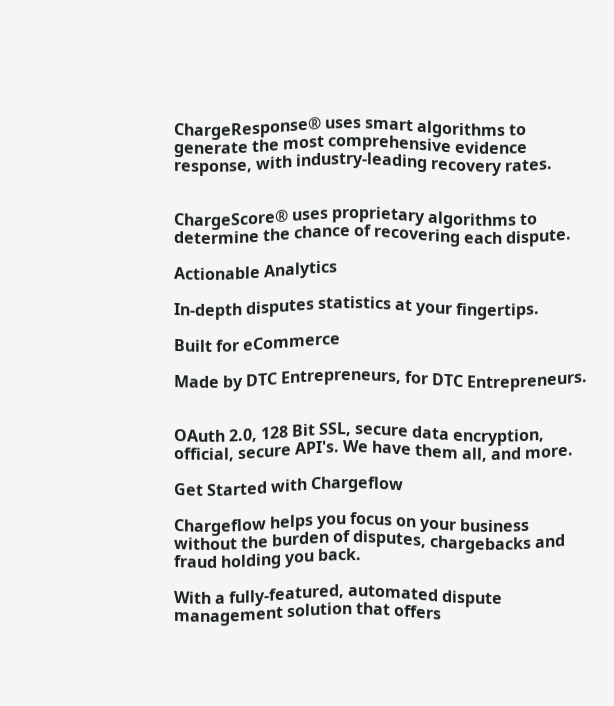ChargeResponse® uses smart algorithms to generate the most comprehensive evidence response, with industry-leading recovery rates.


ChargeScore® uses proprietary algorithms to determine the chance of recovering each dispute.

Actionable Analytics

In-depth disputes statistics at your fingertips.

Built for eCommerce

Made by DTC Entrepreneurs, for DTC Entrepreneurs.


OAuth 2.0, 128 Bit SSL, secure data encryption, official, secure API's. We have them all, and more.

Get Started with Chargeflow

Chargeflow helps you focus on your business without the burden of disputes, chargebacks and fraud holding you back.

With a fully-featured, automated dispute management solution that offers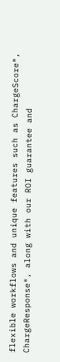flexible workflows and unique features such as ChargeScore®, ChargeResponse®, along with our ROI guarantee and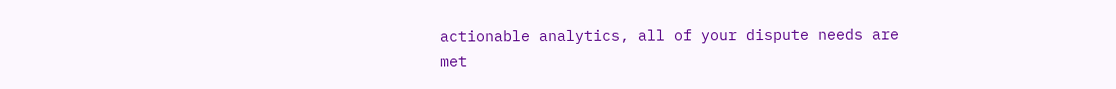actionable analytics, all of your dispute needs are met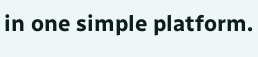in one simple platform.